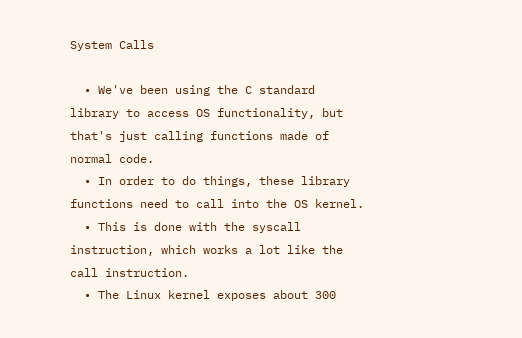System Calls

  • We've been using the C standard library to access OS functionality, but that's just calling functions made of normal code.
  • In order to do things, these library functions need to call into the OS kernel.
  • This is done with the syscall instruction, which works a lot like the call instruction.
  • The Linux kernel exposes about 300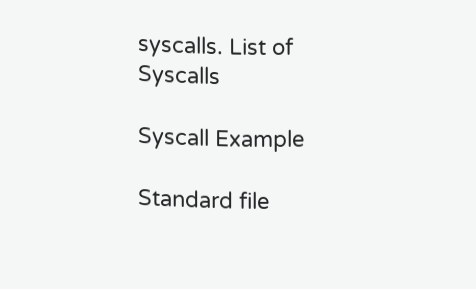syscalls. List of Syscalls

Syscall Example

Standard file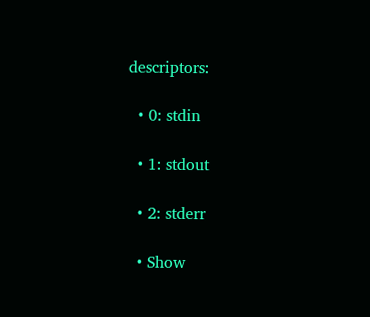descriptors:

  • 0: stdin

  • 1: stdout

  • 2: stderr

  • Show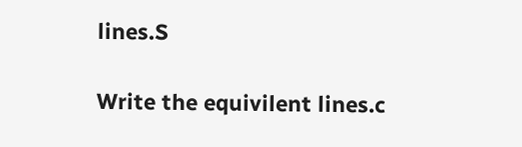lines.S

Write the equivilent lines.c